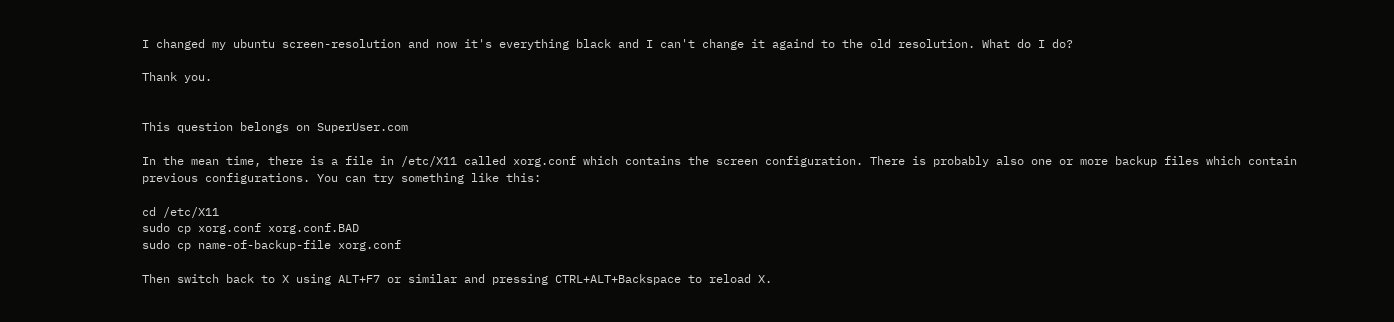I changed my ubuntu screen-resolution and now it's everything black and I can't change it againd to the old resolution. What do I do?

Thank you.


This question belongs on SuperUser.com

In the mean time, there is a file in /etc/X11 called xorg.conf which contains the screen configuration. There is probably also one or more backup files which contain previous configurations. You can try something like this:

cd /etc/X11
sudo cp xorg.conf xorg.conf.BAD
sudo cp name-of-backup-file xorg.conf

Then switch back to X using ALT+F7 or similar and pressing CTRL+ALT+Backspace to reload X.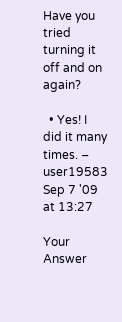Have you tried turning it off and on again?

  • Yes! I did it many times. – user19583 Sep 7 '09 at 13:27

Your Answer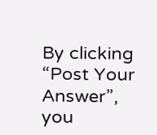By clicking “Post Your Answer”, you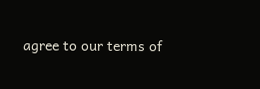agree to our terms of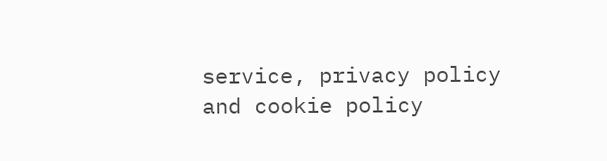service, privacy policy and cookie policy